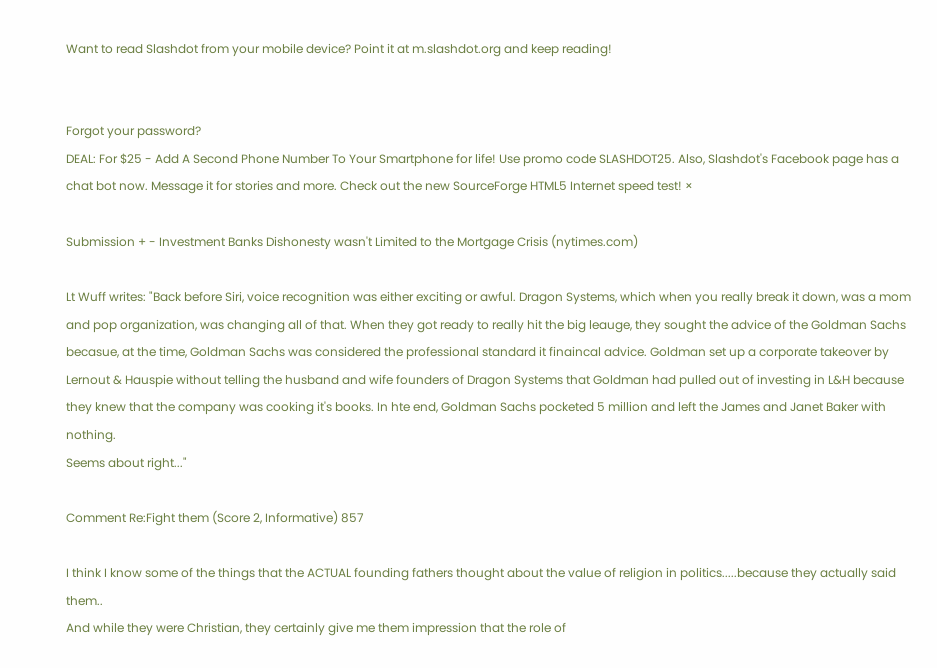Want to read Slashdot from your mobile device? Point it at m.slashdot.org and keep reading!


Forgot your password?
DEAL: For $25 - Add A Second Phone Number To Your Smartphone for life! Use promo code SLASHDOT25. Also, Slashdot's Facebook page has a chat bot now. Message it for stories and more. Check out the new SourceForge HTML5 Internet speed test! ×

Submission + - Investment Banks Dishonesty wasn't Limited to the Mortgage Crisis (nytimes.com)

Lt Wuff writes: "Back before Siri, voice recognition was either exciting or awful. Dragon Systems, which when you really break it down, was a mom and pop organization, was changing all of that. When they got ready to really hit the big leauge, they sought the advice of the Goldman Sachs becasue, at the time, Goldman Sachs was considered the professional standard it finaincal advice. Goldman set up a corporate takeover by Lernout & Hauspie without telling the husband and wife founders of Dragon Systems that Goldman had pulled out of investing in L&H because they knew that the company was cooking it's books. In hte end, Goldman Sachs pocketed 5 million and left the James and Janet Baker with nothing.
Seems about right..."

Comment Re:Fight them (Score 2, Informative) 857

I think I know some of the things that the ACTUAL founding fathers thought about the value of religion in politics.....because they actually said them..
And while they were Christian, they certainly give me them impression that the role of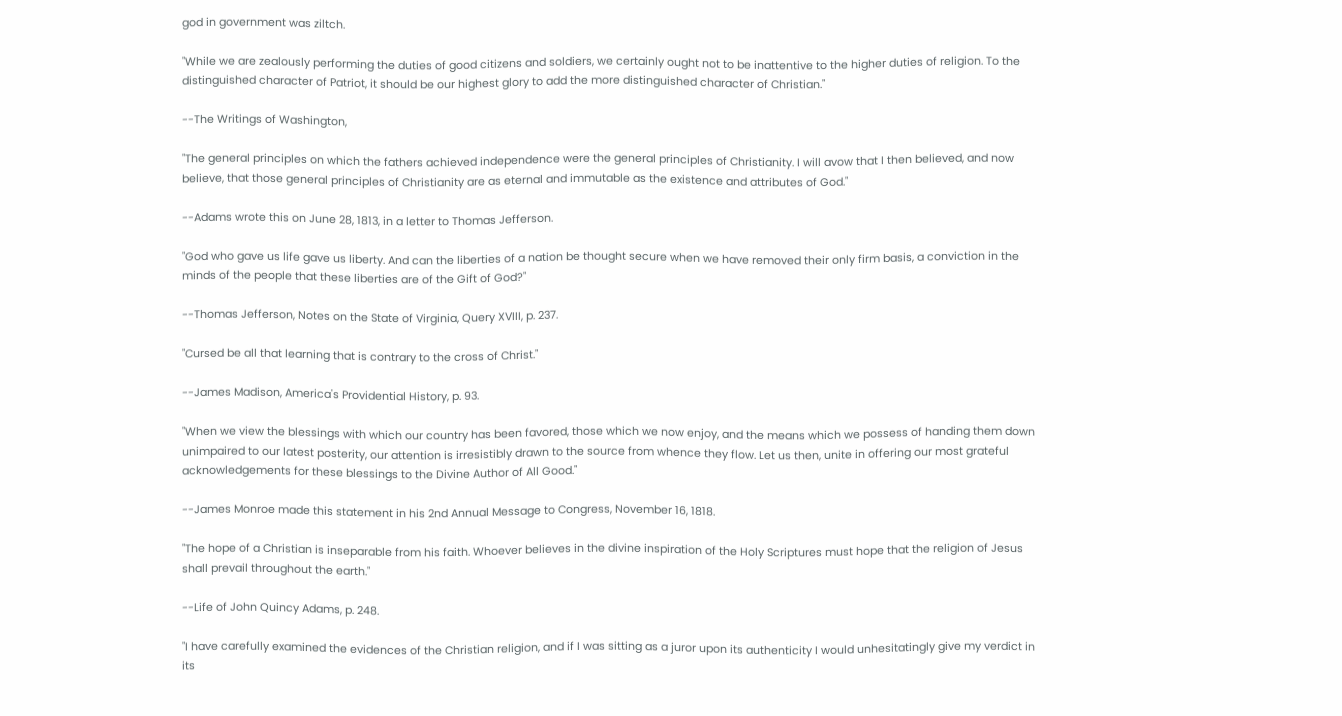god in government was ziltch.

"While we are zealously performing the duties of good citizens and soldiers, we certainly ought not to be inattentive to the higher duties of religion. To the distinguished character of Patriot, it should be our highest glory to add the more distinguished character of Christian."

--The Writings of Washington,

"The general principles on which the fathers achieved independence were the general principles of Christianity. I will avow that I then believed, and now believe, that those general principles of Christianity are as eternal and immutable as the existence and attributes of God."

--Adams wrote this on June 28, 1813, in a letter to Thomas Jefferson.

"God who gave us life gave us liberty. And can the liberties of a nation be thought secure when we have removed their only firm basis, a conviction in the minds of the people that these liberties are of the Gift of God?"

--Thomas Jefferson, Notes on the State of Virginia, Query XVIII, p. 237.

"Cursed be all that learning that is contrary to the cross of Christ."

--James Madison, America's Providential History, p. 93.

"When we view the blessings with which our country has been favored, those which we now enjoy, and the means which we possess of handing them down unimpaired to our latest posterity, our attention is irresistibly drawn to the source from whence they flow. Let us then, unite in offering our most grateful acknowledgements for these blessings to the Divine Author of All Good."

--James Monroe made this statement in his 2nd Annual Message to Congress, November 16, 1818.

"The hope of a Christian is inseparable from his faith. Whoever believes in the divine inspiration of the Holy Scriptures must hope that the religion of Jesus shall prevail throughout the earth."

--Life of John Quincy Adams, p. 248.

"I have carefully examined the evidences of the Christian religion, and if I was sitting as a juror upon its authenticity I would unhesitatingly give my verdict in its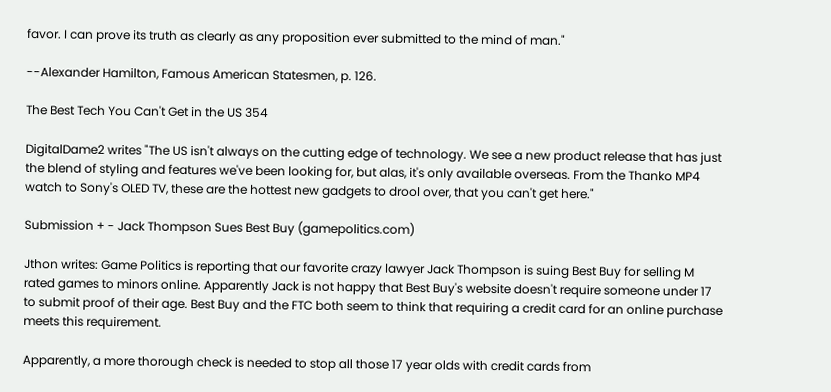favor. I can prove its truth as clearly as any proposition ever submitted to the mind of man."

--Alexander Hamilton, Famous American Statesmen, p. 126.

The Best Tech You Can't Get in the US 354

DigitalDame2 writes "The US isn't always on the cutting edge of technology. We see a new product release that has just the blend of styling and features we've been looking for, but alas, it's only available overseas. From the Thanko MP4 watch to Sony's OLED TV, these are the hottest new gadgets to drool over, that you can't get here."

Submission + - Jack Thompson Sues Best Buy (gamepolitics.com)

Jthon writes: Game Politics is reporting that our favorite crazy lawyer Jack Thompson is suing Best Buy for selling M rated games to minors online. Apparently Jack is not happy that Best Buy's website doesn't require someone under 17 to submit proof of their age. Best Buy and the FTC both seem to think that requiring a credit card for an online purchase meets this requirement.

Apparently, a more thorough check is needed to stop all those 17 year olds with credit cards from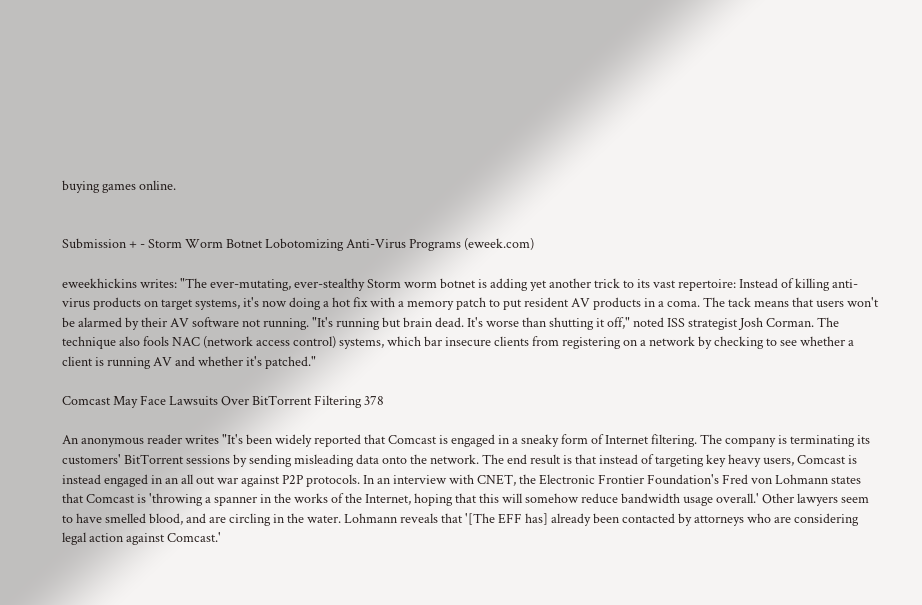buying games online.


Submission + - Storm Worm Botnet Lobotomizing Anti-Virus Programs (eweek.com)

eweekhickins writes: "The ever-mutating, ever-stealthy Storm worm botnet is adding yet another trick to its vast repertoire: Instead of killing anti-virus products on target systems, it's now doing a hot fix with a memory patch to put resident AV products in a coma. The tack means that users won't be alarmed by their AV software not running. "It's running but brain dead. It's worse than shutting it off," noted ISS strategist Josh Corman. The technique also fools NAC (network access control) systems, which bar insecure clients from registering on a network by checking to see whether a client is running AV and whether it's patched."

Comcast May Face Lawsuits Over BitTorrent Filtering 378

An anonymous reader writes "It's been widely reported that Comcast is engaged in a sneaky form of Internet filtering. The company is terminating its customers' BitTorrent sessions by sending misleading data onto the network. The end result is that instead of targeting key heavy users, Comcast is instead engaged in an all out war against P2P protocols. In an interview with CNET, the Electronic Frontier Foundation's Fred von Lohmann states that Comcast is 'throwing a spanner in the works of the Internet, hoping that this will somehow reduce bandwidth usage overall.' Other lawyers seem to have smelled blood, and are circling in the water. Lohmann reveals that '[The EFF has] already been contacted by attorneys who are considering legal action against Comcast.'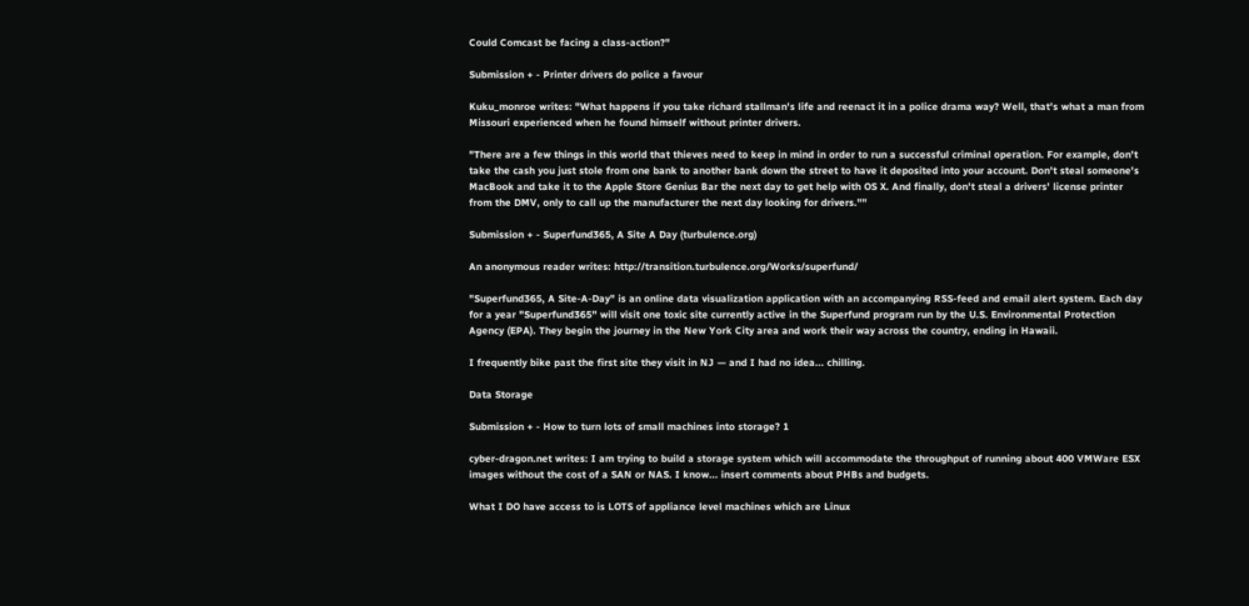Could Comcast be facing a class-action?"

Submission + - Printer drivers do police a favour

Kuku_monroe writes: "What happens if you take richard stallman's life and reenact it in a police drama way? Well, that's what a man from Missouri experienced when he found himself without printer drivers.

"There are a few things in this world that thieves need to keep in mind in order to run a successful criminal operation. For example, don't take the cash you just stole from one bank to another bank down the street to have it deposited into your account. Don't steal someone's MacBook and take it to the Apple Store Genius Bar the next day to get help with OS X. And finally, don't steal a drivers' license printer from the DMV, only to call up the manufacturer the next day looking for drivers.""

Submission + - Superfund365, A Site A Day (turbulence.org)

An anonymous reader writes: http://transition.turbulence.org/Works/superfund/

"Superfund365, A Site-A-Day" is an online data visualization application with an accompanying RSS-feed and email alert system. Each day for a year "Superfund365" will visit one toxic site currently active in the Superfund program run by the U.S. Environmental Protection Agency (EPA). They begin the journey in the New York City area and work their way across the country, ending in Hawaii.

I frequently bike past the first site they visit in NJ — and I had no idea... chilling.

Data Storage

Submission + - How to turn lots of small machines into storage? 1

cyber-dragon.net writes: I am trying to build a storage system which will accommodate the throughput of running about 400 VMWare ESX images without the cost of a SAN or NAS. I know... insert comments about PHBs and budgets.

What I DO have access to is LOTS of appliance level machines which are Linux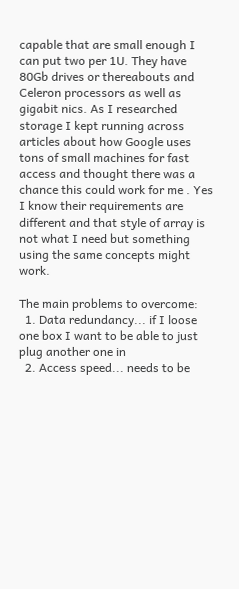capable that are small enough I can put two per 1U. They have 80Gb drives or thereabouts and Celeron processors as well as gigabit nics. As I researched storage I kept running across articles about how Google uses tons of small machines for fast access and thought there was a chance this could work for me . Yes I know their requirements are different and that style of array is not what I need but something using the same concepts might work.

The main problems to overcome:
  1. Data redundancy... if I loose one box I want to be able to just plug another one in
  2. Access speed... needs to be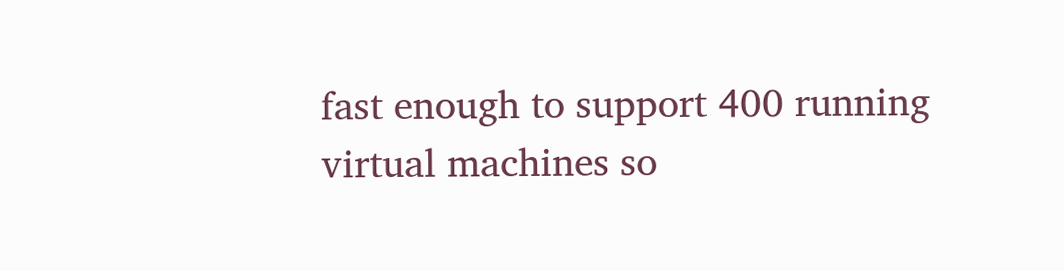fast enough to support 400 running virtual machines so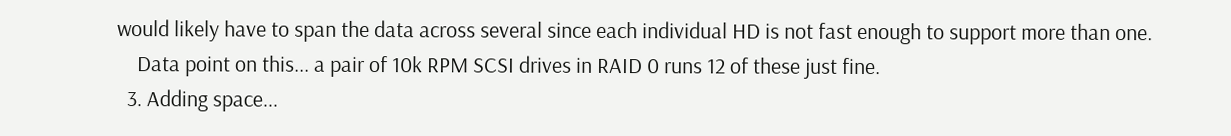would likely have to span the data across several since each individual HD is not fast enough to support more than one.
    Data point on this... a pair of 10k RPM SCSI drives in RAID 0 runs 12 of these just fine.
  3. Adding space...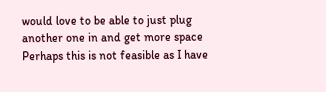would love to be able to just plug another one in and get more space
Perhaps this is not feasible as I have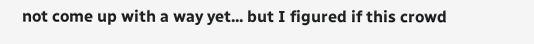not come up with a way yet... but I figured if this crowd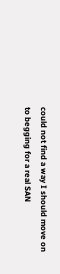could not find a way I should move on to begging for a real SAN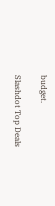budget.

Slashdot Top Deals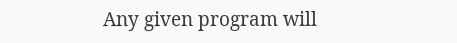Any given program will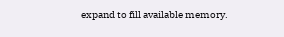expand to fill available memory.